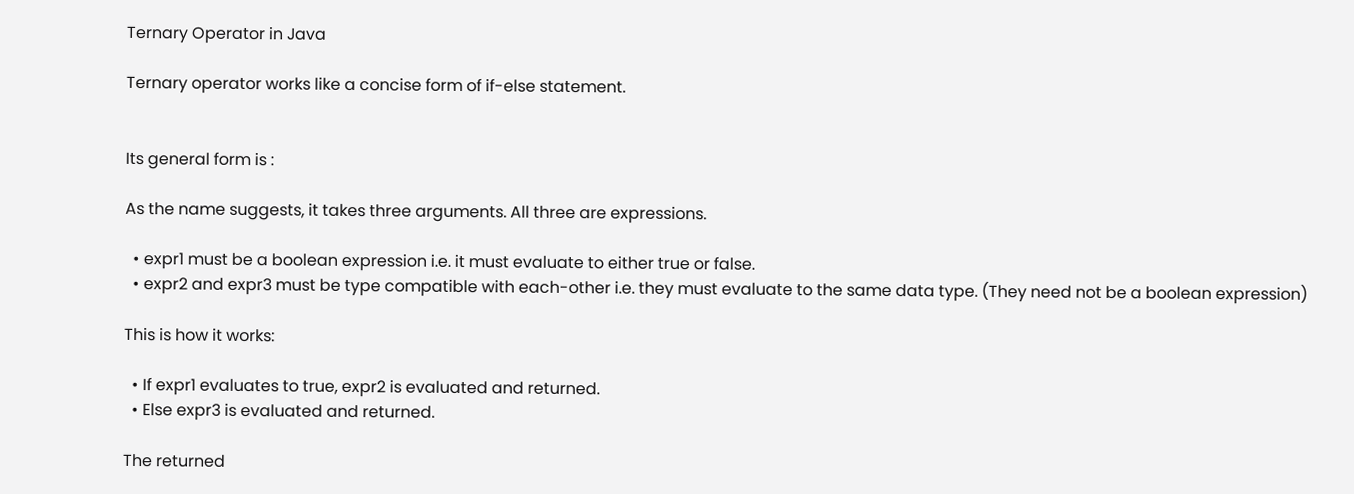Ternary Operator in Java

Ternary operator works like a concise form of if-else statement.


Its general form is :

As the name suggests, it takes three arguments. All three are expressions.

  • expr1 must be a boolean expression i.e. it must evaluate to either true or false.
  • expr2 and expr3 must be type compatible with each-other i.e. they must evaluate to the same data type. (They need not be a boolean expression)

This is how it works:

  • If expr1 evaluates to true, expr2 is evaluated and returned.
  • Else expr3 is evaluated and returned.

The returned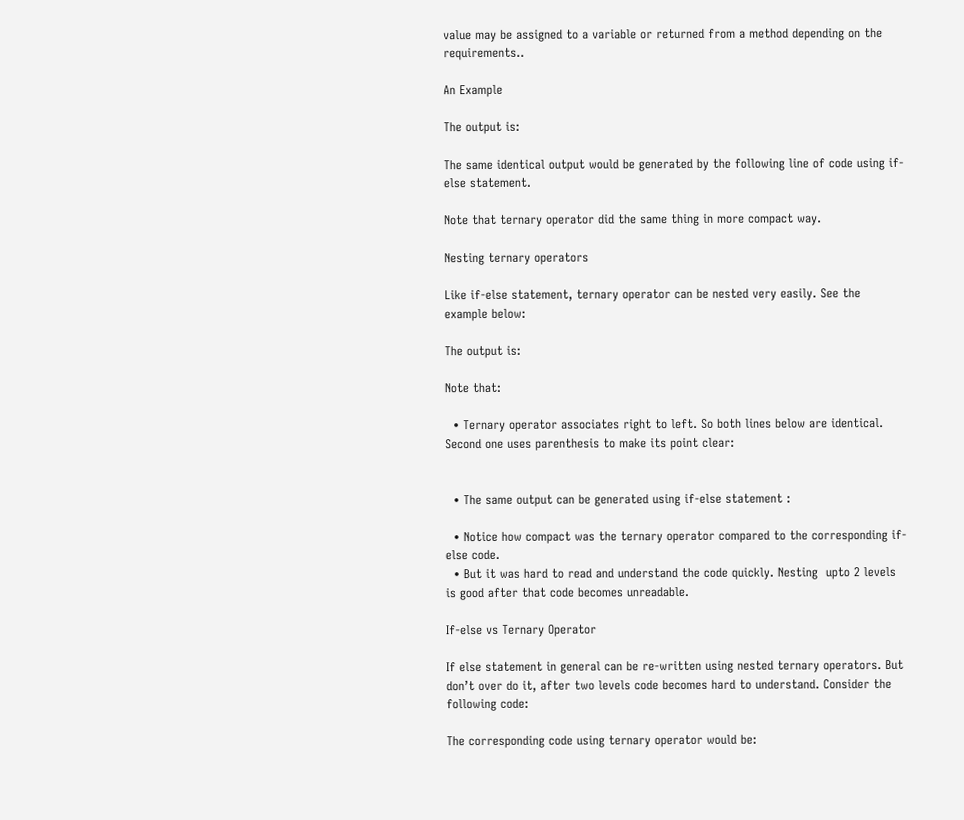value may be assigned to a variable or returned from a method depending on the requirements..

An Example

The output is:

The same identical output would be generated by the following line of code using if-else statement.

Note that ternary operator did the same thing in more compact way.

Nesting ternary operators

Like if-else statement, ternary operator can be nested very easily. See the example below:

The output is:

Note that:

  • Ternary operator associates right to left. So both lines below are identical. Second one uses parenthesis to make its point clear:


  • The same output can be generated using if-else statement :

  • Notice how compact was the ternary operator compared to the corresponding if-else code.
  • But it was hard to read and understand the code quickly. Nesting  upto 2 levels is good after that code becomes unreadable.

If-else vs Ternary Operator

If else statement in general can be re-written using nested ternary operators. But don’t over do it, after two levels code becomes hard to understand. Consider the following code:

The corresponding code using ternary operator would be: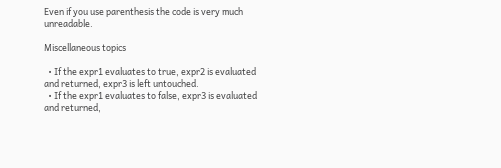Even if you use parenthesis the code is very much unreadable.

Miscellaneous topics

  • If the expr1 evaluates to true, expr2 is evaluated and returned, expr3 is left untouched.
  • If the expr1 evaluates to false, expr3 is evaluated and returned,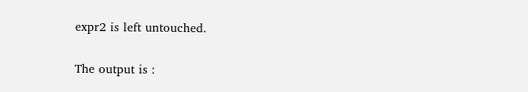expr2 is left untouched.

The output is :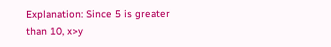Explanation: Since 5 is greater than 10, x>y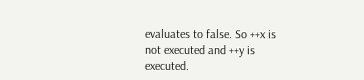evaluates to false. So ++x is not executed and ++y is executed.